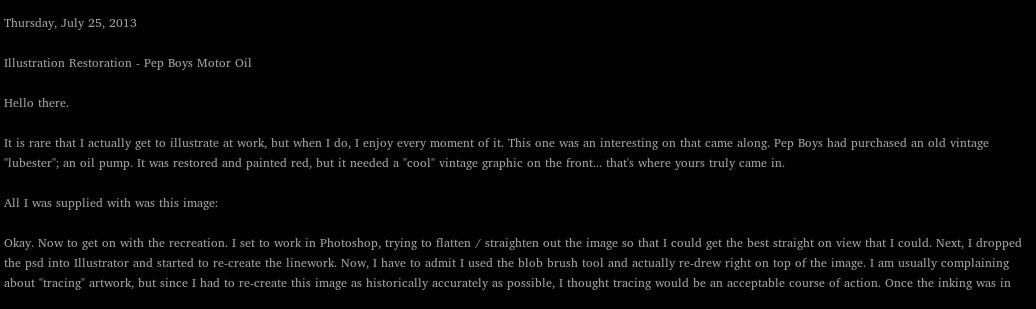Thursday, July 25, 2013

Illustration Restoration - Pep Boys Motor Oil

Hello there.

It is rare that I actually get to illustrate at work, but when I do, I enjoy every moment of it. This one was an interesting on that came along. Pep Boys had purchased an old vintage "lubester"; an oil pump. It was restored and painted red, but it needed a "cool" vintage graphic on the front... that's where yours truly came in.

All I was supplied with was this image:

Okay. Now to get on with the recreation. I set to work in Photoshop, trying to flatten / straighten out the image so that I could get the best straight on view that I could. Next, I dropped the psd into Illustrator and started to re-create the linework. Now, I have to admit I used the blob brush tool and actually re-drew right on top of the image. I am usually complaining about "tracing" artwork, but since I had to re-create this image as historically accurately as possible, I thought tracing would be an acceptable course of action. Once the inking was in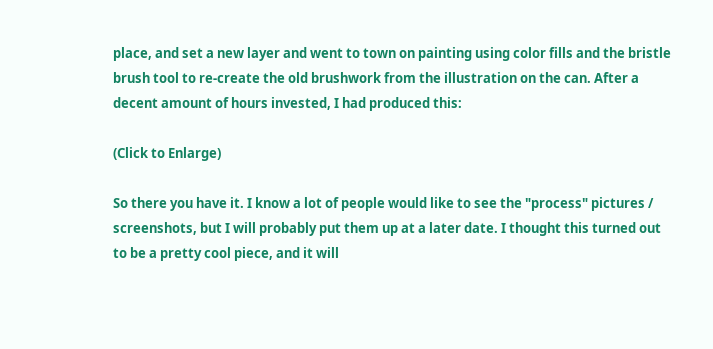place, and set a new layer and went to town on painting using color fills and the bristle brush tool to re-create the old brushwork from the illustration on the can. After a decent amount of hours invested, I had produced this:

(Click to Enlarge)

So there you have it. I know a lot of people would like to see the "process" pictures / screenshots, but I will probably put them up at a later date. I thought this turned out to be a pretty cool piece, and it will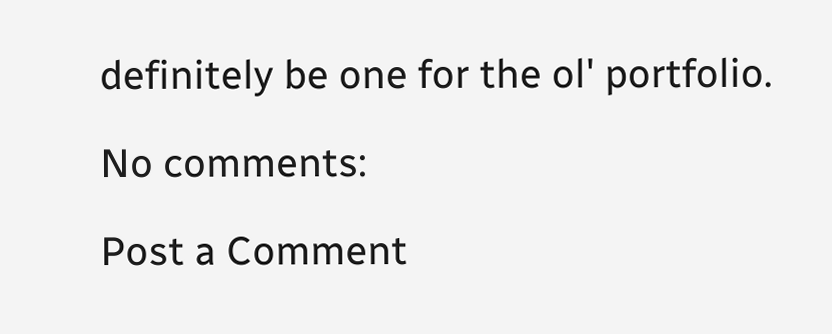definitely be one for the ol' portfolio.

No comments:

Post a Comment